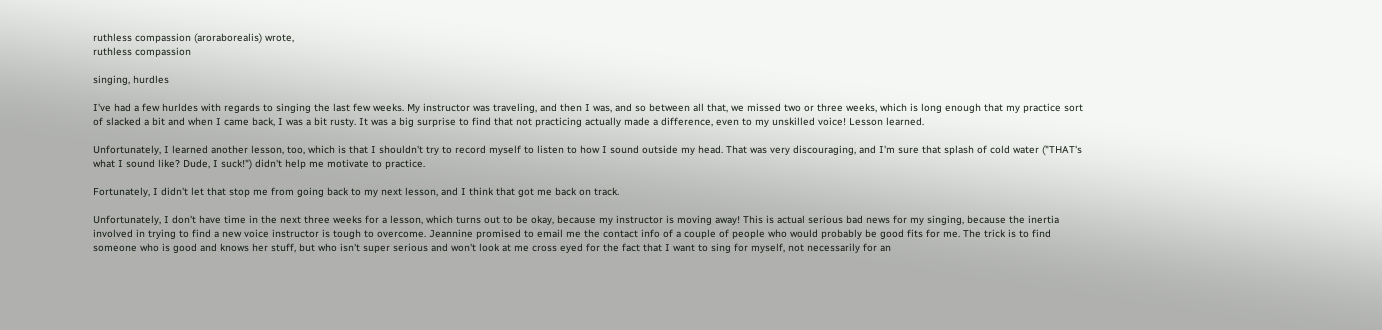ruthless compassion (aroraborealis) wrote,
ruthless compassion

singing, hurdles

I've had a few hurldes with regards to singing the last few weeks. My instructor was traveling, and then I was, and so between all that, we missed two or three weeks, which is long enough that my practice sort of slacked a bit and when I came back, I was a bit rusty. It was a big surprise to find that not practicing actually made a difference, even to my unskilled voice! Lesson learned.

Unfortunately, I learned another lesson, too, which is that I shouldn't try to record myself to listen to how I sound outside my head. That was very discouraging, and I'm sure that splash of cold water ("THAT's what I sound like? Dude, I suck!") didn't help me motivate to practice.

Fortunately, I didn't let that stop me from going back to my next lesson, and I think that got me back on track.

Unfortunately, I don't have time in the next three weeks for a lesson, which turns out to be okay, because my instructor is moving away! This is actual serious bad news for my singing, because the inertia involved in trying to find a new voice instructor is tough to overcome. Jeannine promised to email me the contact info of a couple of people who would probably be good fits for me. The trick is to find someone who is good and knows her stuff, but who isn't super serious and won't look at me cross eyed for the fact that I want to sing for myself, not necessarily for an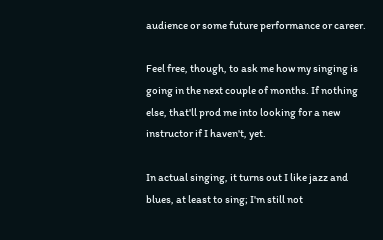audience or some future performance or career.

Feel free, though, to ask me how my singing is going in the next couple of months. If nothing else, that'll prod me into looking for a new instructor if I haven't, yet.

In actual singing, it turns out I like jazz and blues, at least to sing; I'm still not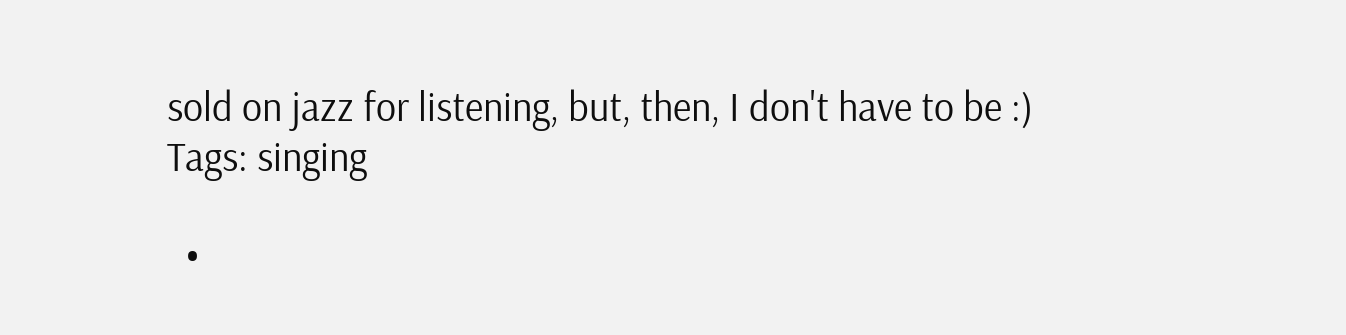sold on jazz for listening, but, then, I don't have to be :)
Tags: singing

  •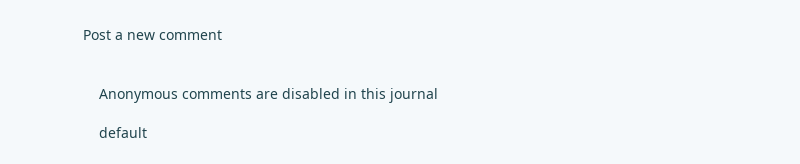Post a new comment


    Anonymous comments are disabled in this journal

    default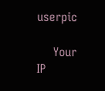userpic

    Your IP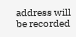address will be recorded